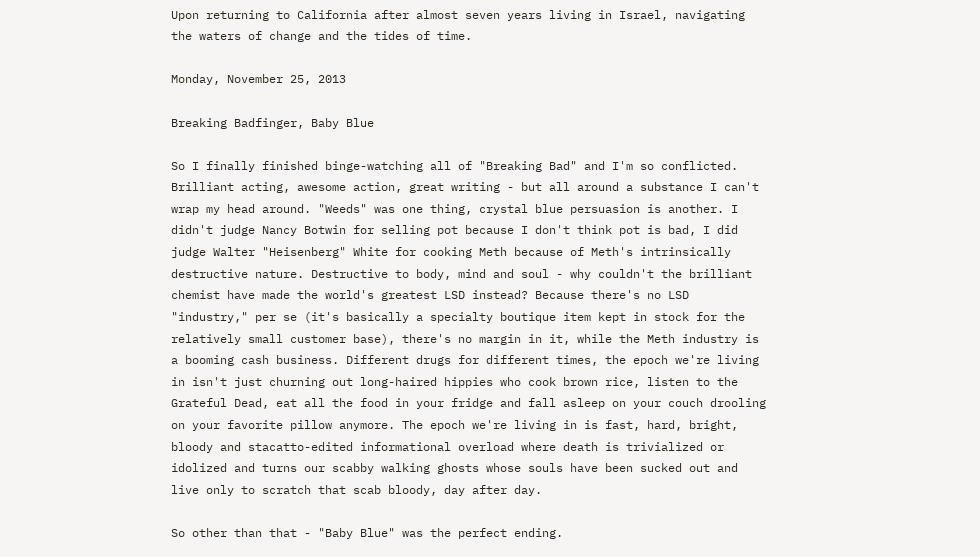Upon returning to California after almost seven years living in Israel, navigating the waters of change and the tides of time.

Monday, November 25, 2013

Breaking Badfinger, Baby Blue

So I finally finished binge-watching all of "Breaking Bad" and I'm so conflicted. Brilliant acting, awesome action, great writing - but all around a substance I can't wrap my head around. "Weeds" was one thing, crystal blue persuasion is another. I didn't judge Nancy Botwin for selling pot because I don't think pot is bad, I did judge Walter "Heisenberg" White for cooking Meth because of Meth's intrinsically destructive nature. Destructive to body, mind and soul - why couldn't the brilliant chemist have made the world's greatest LSD instead? Because there's no LSD "industry," per se (it's basically a specialty boutique item kept in stock for the relatively small customer base), there's no margin in it, while the Meth industry is a booming cash business. Different drugs for different times, the epoch we're living in isn't just churning out long-haired hippies who cook brown rice, listen to the Grateful Dead, eat all the food in your fridge and fall asleep on your couch drooling on your favorite pillow anymore. The epoch we're living in is fast, hard, bright, bloody and stacatto-edited informational overload where death is trivialized or idolized and turns our scabby walking ghosts whose souls have been sucked out and live only to scratch that scab bloody, day after day.

So other than that - "Baby Blue" was the perfect ending.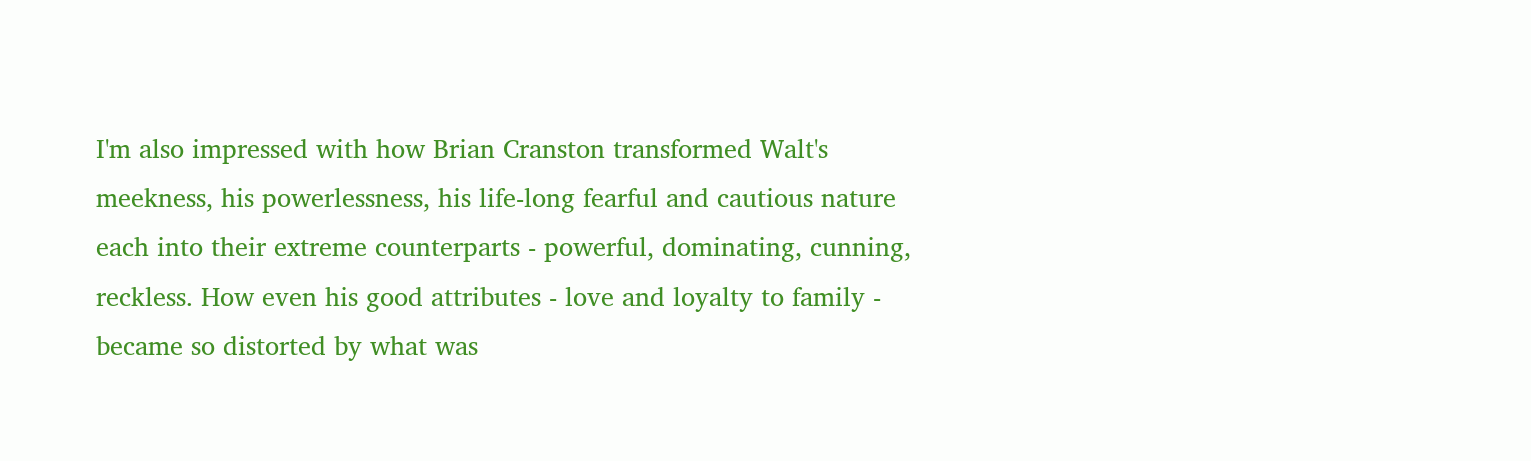I'm also impressed with how Brian Cranston transformed Walt's meekness, his powerlessness, his life-long fearful and cautious nature each into their extreme counterparts - powerful, dominating, cunning, reckless. How even his good attributes - love and loyalty to family - became so distorted by what was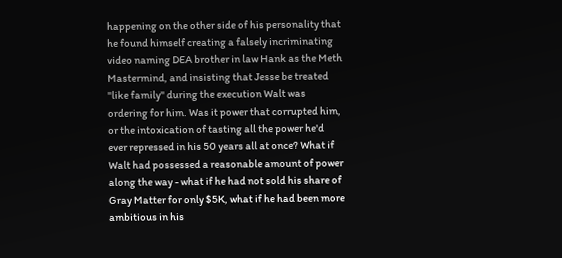happening on the other side of his personality that he found himself creating a falsely incriminating video naming DEA brother in law Hank as the Meth Mastermind, and insisting that Jesse be treated "like family" during the execution Walt was ordering for him. Was it power that corrupted him, or the intoxication of tasting all the power he'd ever repressed in his 50 years all at once? What if Walt had possessed a reasonable amount of power along the way - what if he had not sold his share of Gray Matter for only $5K, what if he had been more ambitious in his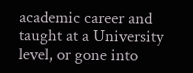academic career and taught at a University level, or gone into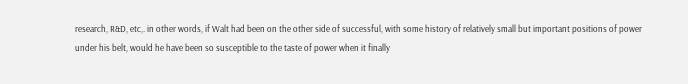research, R&D, etc,. in other words, if Walt had been on the other side of successful, with some history of relatively small but important positions of power under his belt, would he have been so susceptible to the taste of power when it finally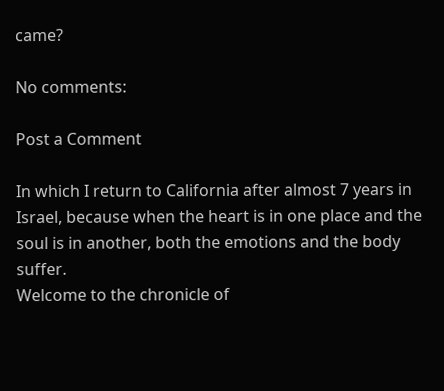came?

No comments:

Post a Comment

In which I return to California after almost 7 years in Israel, because when the heart is in one place and the soul is in another, both the emotions and the body suffer.
Welcome to the chronicle of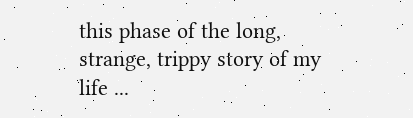this phase of the long, strange, trippy story of my life ...